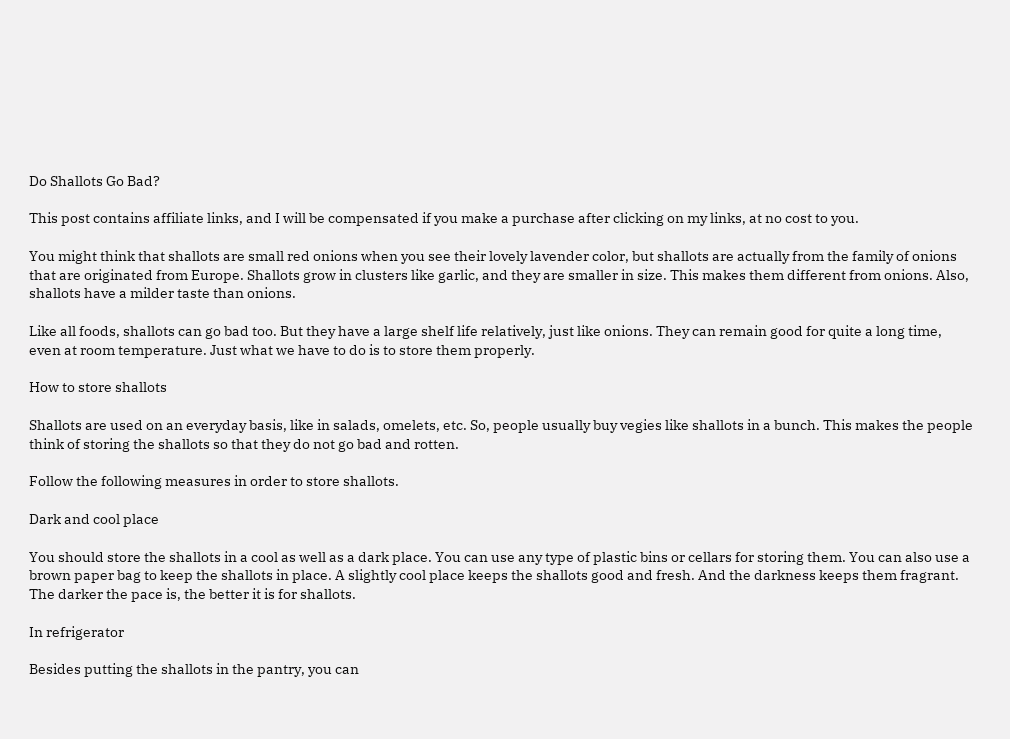Do Shallots Go Bad?

This post contains affiliate links, and I will be compensated if you make a purchase after clicking on my links, at no cost to you.

You might think that shallots are small red onions when you see their lovely lavender color, but shallots are actually from the family of onions that are originated from Europe. Shallots grow in clusters like garlic, and they are smaller in size. This makes them different from onions. Also, shallots have a milder taste than onions.

Like all foods, shallots can go bad too. But they have a large shelf life relatively, just like onions. They can remain good for quite a long time, even at room temperature. Just what we have to do is to store them properly.

How to store shallots

Shallots are used on an everyday basis, like in salads, omelets, etc. So, people usually buy vegies like shallots in a bunch. This makes the people think of storing the shallots so that they do not go bad and rotten.

Follow the following measures in order to store shallots.

Dark and cool place

You should store the shallots in a cool as well as a dark place. You can use any type of plastic bins or cellars for storing them. You can also use a brown paper bag to keep the shallots in place. A slightly cool place keeps the shallots good and fresh. And the darkness keeps them fragrant. The darker the pace is, the better it is for shallots.

In refrigerator

Besides putting the shallots in the pantry, you can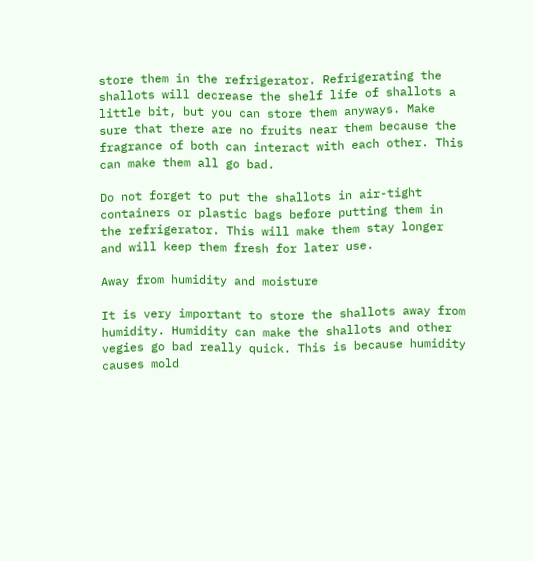store them in the refrigerator. Refrigerating the shallots will decrease the shelf life of shallots a little bit, but you can store them anyways. Make sure that there are no fruits near them because the fragrance of both can interact with each other. This can make them all go bad.

Do not forget to put the shallots in air-tight containers or plastic bags before putting them in the refrigerator. This will make them stay longer and will keep them fresh for later use.

Away from humidity and moisture

It is very important to store the shallots away from humidity. Humidity can make the shallots and other vegies go bad really quick. This is because humidity causes mold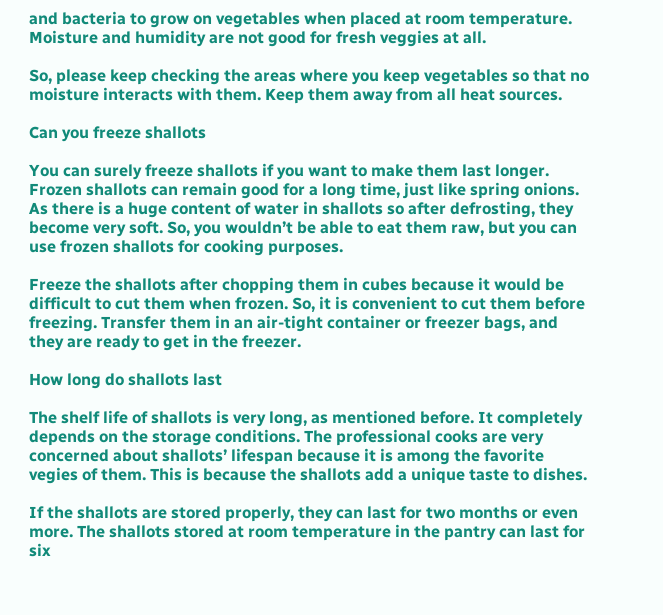and bacteria to grow on vegetables when placed at room temperature. Moisture and humidity are not good for fresh veggies at all.

So, please keep checking the areas where you keep vegetables so that no moisture interacts with them. Keep them away from all heat sources.

Can you freeze shallots

You can surely freeze shallots if you want to make them last longer. Frozen shallots can remain good for a long time, just like spring onions. As there is a huge content of water in shallots so after defrosting, they become very soft. So, you wouldn’t be able to eat them raw, but you can use frozen shallots for cooking purposes.

Freeze the shallots after chopping them in cubes because it would be difficult to cut them when frozen. So, it is convenient to cut them before freezing. Transfer them in an air-tight container or freezer bags, and they are ready to get in the freezer.

How long do shallots last

The shelf life of shallots is very long, as mentioned before. It completely depends on the storage conditions. The professional cooks are very concerned about shallots’ lifespan because it is among the favorite vegies of them. This is because the shallots add a unique taste to dishes.

If the shallots are stored properly, they can last for two months or even more. The shallots stored at room temperature in the pantry can last for six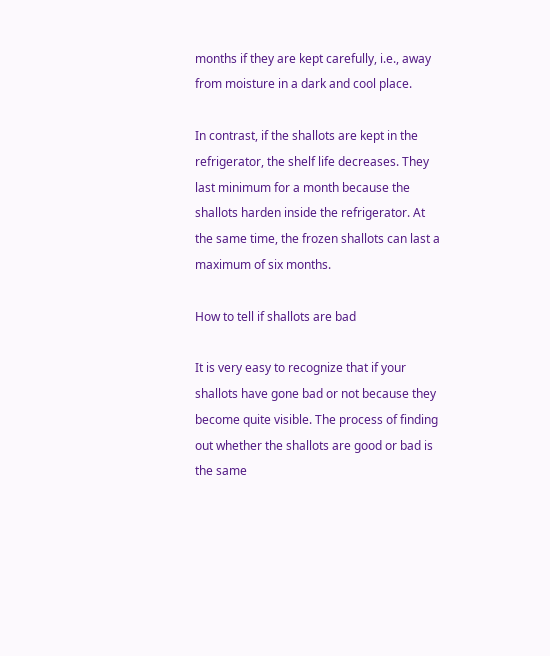months if they are kept carefully, i.e., away from moisture in a dark and cool place.

In contrast, if the shallots are kept in the refrigerator, the shelf life decreases. They last minimum for a month because the shallots harden inside the refrigerator. At the same time, the frozen shallots can last a maximum of six months.

How to tell if shallots are bad

It is very easy to recognize that if your shallots have gone bad or not because they become quite visible. The process of finding out whether the shallots are good or bad is the same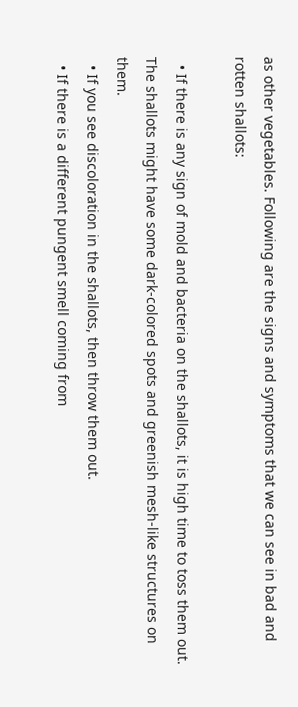as other vegetables. Following are the signs and symptoms that we can see in bad and rotten shallots:

  • If there is any sign of mold and bacteria on the shallots, it is high time to toss them out. The shallots might have some dark-colored spots and greenish mesh-like structures on them.
  • If you see discoloration in the shallots, then throw them out.
  • If there is a different pungent smell coming from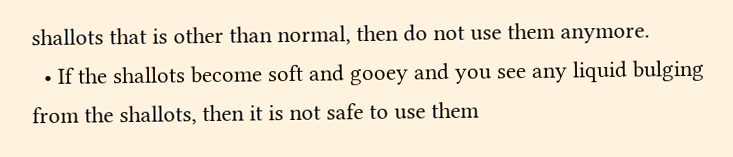shallots that is other than normal, then do not use them anymore.
  • If the shallots become soft and gooey and you see any liquid bulging from the shallots, then it is not safe to use them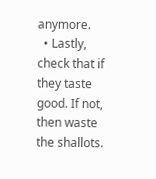anymore.
  • Lastly, check that if they taste good. If not, then waste the shallots.